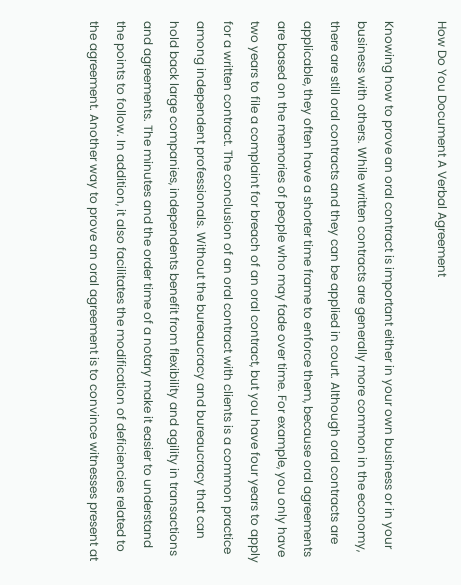How Do You Document A Verbal Agreement

Knowing how to prove an oral contract is important either in your own business or in your business with others. While written contracts are generally more common in the economy, there are still oral contracts and they can be applied in court. Although oral contracts are applicable, they often have a shorter time frame to enforce them, because oral agreements are based on the memories of people who may fade over time. For example, you only have two years to file a complaint for breach of an oral contract, but you have four years to apply for a written contract. The conclusion of an oral contract with clients is a common practice among independent professionals. Without the bureaucracy and bureaucracy that can hold back large companies, independents benefit from flexibility and agility in transactions and agreements. The minutes and the order time of a notary make it easier to understand the points to follow. In addition, it also facilitates the modification of deficiencies related to the agreement. Another way to prove an oral agreement is to convince witnesses present at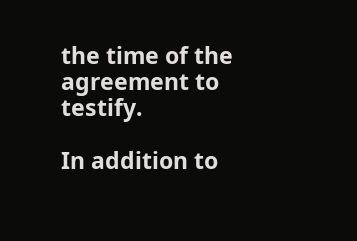the time of the agreement to testify.

In addition to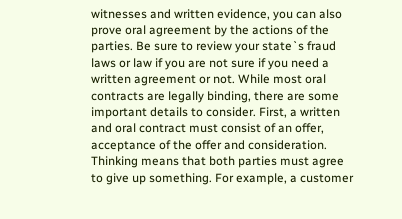witnesses and written evidence, you can also prove oral agreement by the actions of the parties. Be sure to review your state`s fraud laws or law if you are not sure if you need a written agreement or not. While most oral contracts are legally binding, there are some important details to consider. First, a written and oral contract must consist of an offer, acceptance of the offer and consideration. Thinking means that both parties must agree to give up something. For example, a customer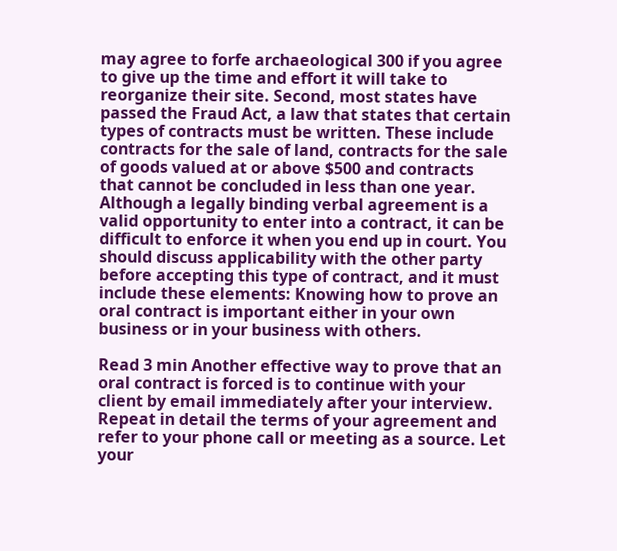may agree to forfe archaeological 300 if you agree to give up the time and effort it will take to reorganize their site. Second, most states have passed the Fraud Act, a law that states that certain types of contracts must be written. These include contracts for the sale of land, contracts for the sale of goods valued at or above $500 and contracts that cannot be concluded in less than one year. Although a legally binding verbal agreement is a valid opportunity to enter into a contract, it can be difficult to enforce it when you end up in court. You should discuss applicability with the other party before accepting this type of contract, and it must include these elements: Knowing how to prove an oral contract is important either in your own business or in your business with others.

Read 3 min Another effective way to prove that an oral contract is forced is to continue with your client by email immediately after your interview. Repeat in detail the terms of your agreement and refer to your phone call or meeting as a source. Let your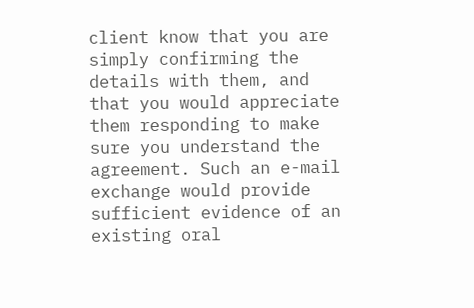client know that you are simply confirming the details with them, and that you would appreciate them responding to make sure you understand the agreement. Such an e-mail exchange would provide sufficient evidence of an existing oral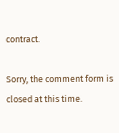contract.

Sorry, the comment form is closed at this time.